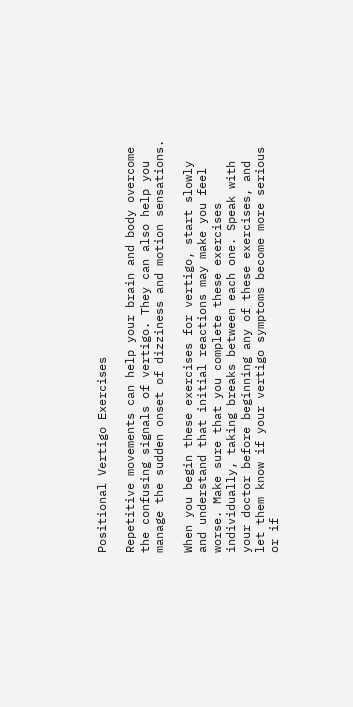Positional Vertigo Exercises

Repetitive movements can help your brain and body overcome the confusing signals of vertigo. They can also help you manage the sudden onset of dizziness and motion sensations.

When you begin these exercises for vertigo, start slowly and understand that initial reactions may make you feel worse. Make sure that you complete these exercises individually, taking breaks between each one. Speak with your doctor before beginning any of these exercises, and let them know if your vertigo symptoms become more serious or if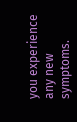you experience any new symptoms.